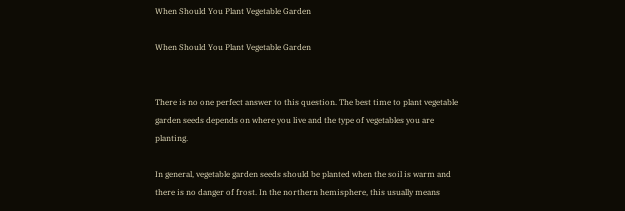When Should You Plant Vegetable Garden

When Should You Plant Vegetable Garden


There is no one perfect answer to this question. The best time to plant vegetable garden seeds depends on where you live and the type of vegetables you are planting.

In general, vegetable garden seeds should be planted when the soil is warm and there is no danger of frost. In the northern hemisphere, this usually means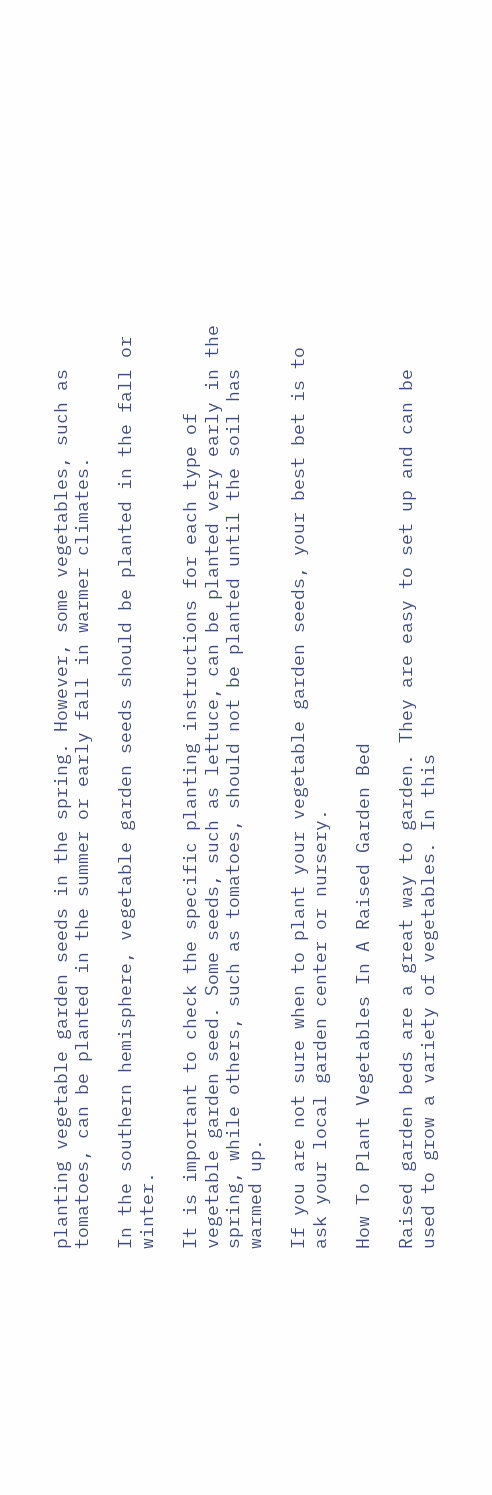planting vegetable garden seeds in the spring. However, some vegetables, such as tomatoes, can be planted in the summer or early fall in warmer climates.

In the southern hemisphere, vegetable garden seeds should be planted in the fall or winter.

It is important to check the specific planting instructions for each type of vegetable garden seed. Some seeds, such as lettuce, can be planted very early in the spring, while others, such as tomatoes, should not be planted until the soil has warmed up.

If you are not sure when to plant your vegetable garden seeds, your best bet is to ask your local garden center or nursery.

How To Plant Vegetables In A Raised Garden Bed

Raised garden beds are a great way to garden. They are easy to set up and can be used to grow a variety of vegetables. In this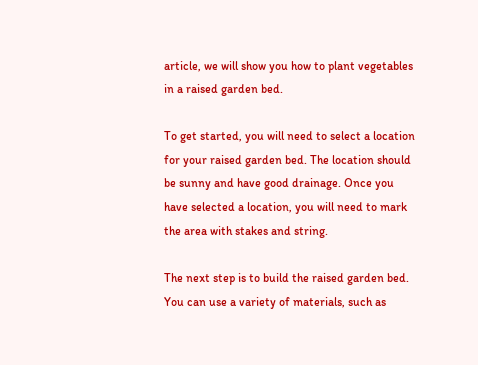article, we will show you how to plant vegetables in a raised garden bed.

To get started, you will need to select a location for your raised garden bed. The location should be sunny and have good drainage. Once you have selected a location, you will need to mark the area with stakes and string.

The next step is to build the raised garden bed. You can use a variety of materials, such as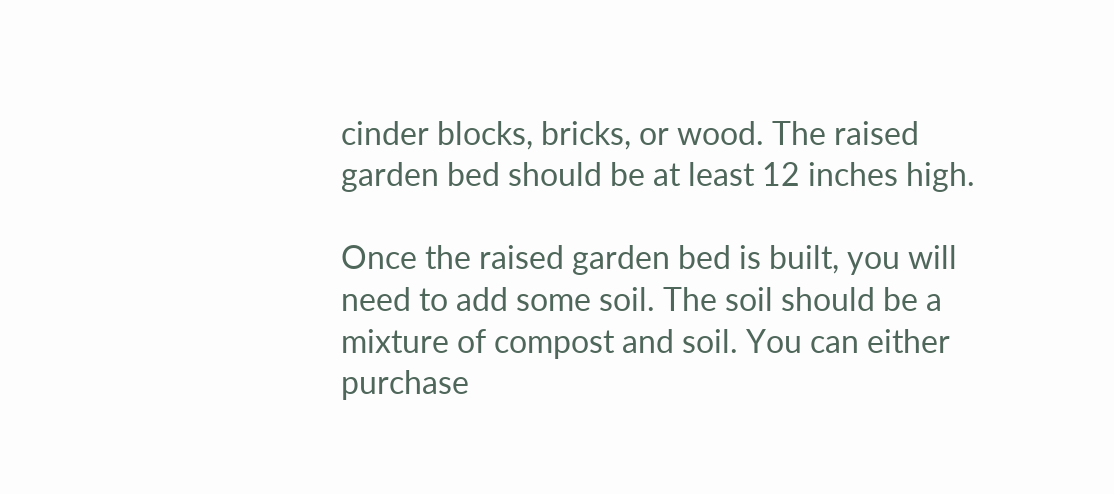cinder blocks, bricks, or wood. The raised garden bed should be at least 12 inches high.

Once the raised garden bed is built, you will need to add some soil. The soil should be a mixture of compost and soil. You can either purchase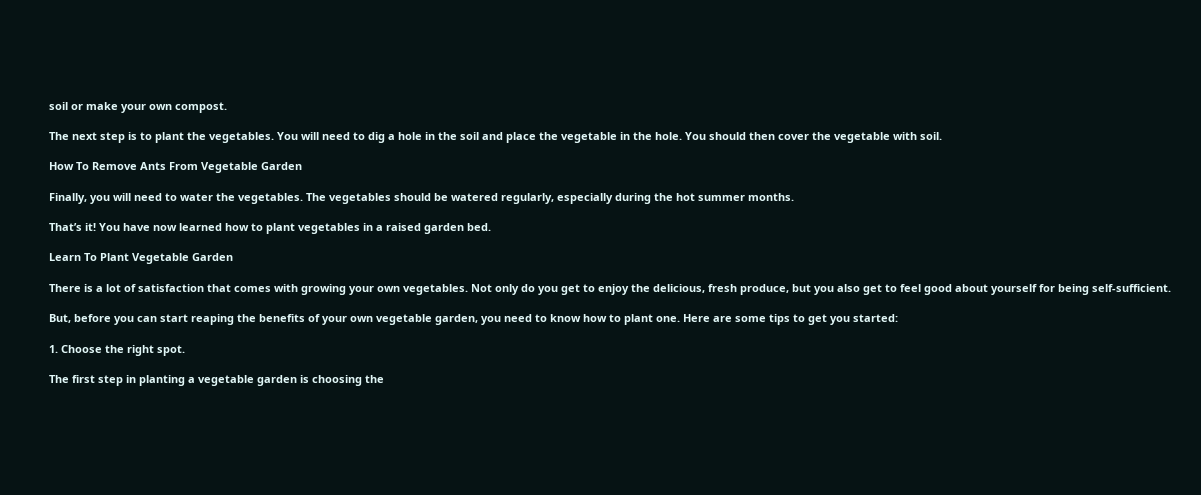soil or make your own compost.

The next step is to plant the vegetables. You will need to dig a hole in the soil and place the vegetable in the hole. You should then cover the vegetable with soil.

How To Remove Ants From Vegetable Garden

Finally, you will need to water the vegetables. The vegetables should be watered regularly, especially during the hot summer months.

That’s it! You have now learned how to plant vegetables in a raised garden bed.

Learn To Plant Vegetable Garden

There is a lot of satisfaction that comes with growing your own vegetables. Not only do you get to enjoy the delicious, fresh produce, but you also get to feel good about yourself for being self-sufficient.

But, before you can start reaping the benefits of your own vegetable garden, you need to know how to plant one. Here are some tips to get you started:

1. Choose the right spot.

The first step in planting a vegetable garden is choosing the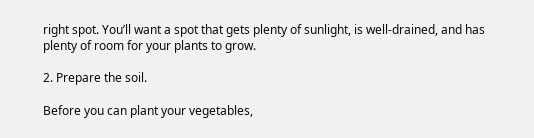right spot. You’ll want a spot that gets plenty of sunlight, is well-drained, and has plenty of room for your plants to grow.

2. Prepare the soil.

Before you can plant your vegetables,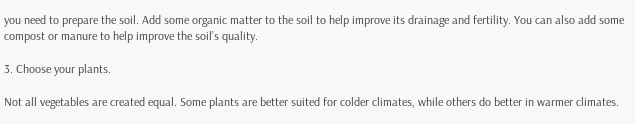you need to prepare the soil. Add some organic matter to the soil to help improve its drainage and fertility. You can also add some compost or manure to help improve the soil’s quality.

3. Choose your plants.

Not all vegetables are created equal. Some plants are better suited for colder climates, while others do better in warmer climates.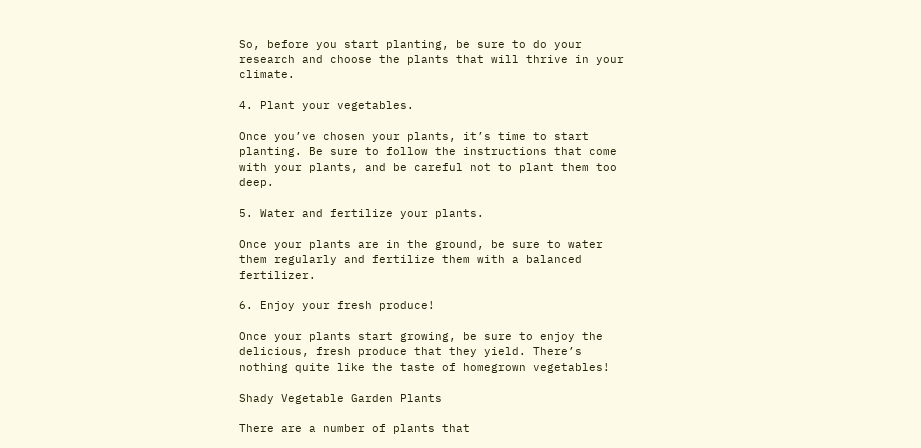So, before you start planting, be sure to do your research and choose the plants that will thrive in your climate.

4. Plant your vegetables.

Once you’ve chosen your plants, it’s time to start planting. Be sure to follow the instructions that come with your plants, and be careful not to plant them too deep.

5. Water and fertilize your plants.

Once your plants are in the ground, be sure to water them regularly and fertilize them with a balanced fertilizer.

6. Enjoy your fresh produce!

Once your plants start growing, be sure to enjoy the delicious, fresh produce that they yield. There’s nothing quite like the taste of homegrown vegetables!

Shady Vegetable Garden Plants

There are a number of plants that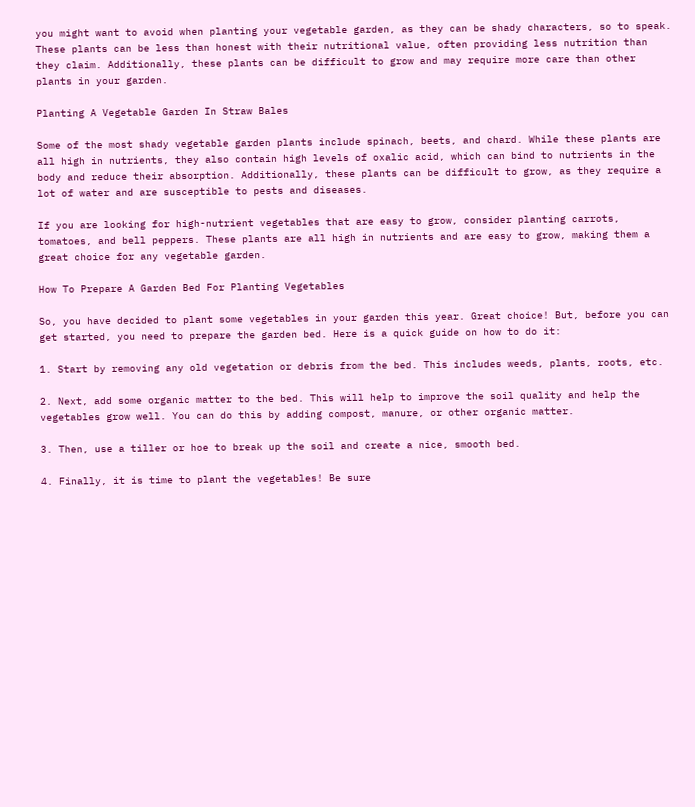you might want to avoid when planting your vegetable garden, as they can be shady characters, so to speak. These plants can be less than honest with their nutritional value, often providing less nutrition than they claim. Additionally, these plants can be difficult to grow and may require more care than other plants in your garden.

Planting A Vegetable Garden In Straw Bales

Some of the most shady vegetable garden plants include spinach, beets, and chard. While these plants are all high in nutrients, they also contain high levels of oxalic acid, which can bind to nutrients in the body and reduce their absorption. Additionally, these plants can be difficult to grow, as they require a lot of water and are susceptible to pests and diseases.

If you are looking for high-nutrient vegetables that are easy to grow, consider planting carrots, tomatoes, and bell peppers. These plants are all high in nutrients and are easy to grow, making them a great choice for any vegetable garden.

How To Prepare A Garden Bed For Planting Vegetables

So, you have decided to plant some vegetables in your garden this year. Great choice! But, before you can get started, you need to prepare the garden bed. Here is a quick guide on how to do it:

1. Start by removing any old vegetation or debris from the bed. This includes weeds, plants, roots, etc.

2. Next, add some organic matter to the bed. This will help to improve the soil quality and help the vegetables grow well. You can do this by adding compost, manure, or other organic matter.

3. Then, use a tiller or hoe to break up the soil and create a nice, smooth bed.

4. Finally, it is time to plant the vegetables! Be sure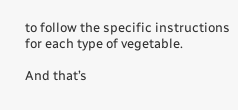to follow the specific instructions for each type of vegetable.

And that’s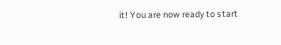it! You are now ready to start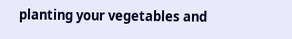planting your vegetables and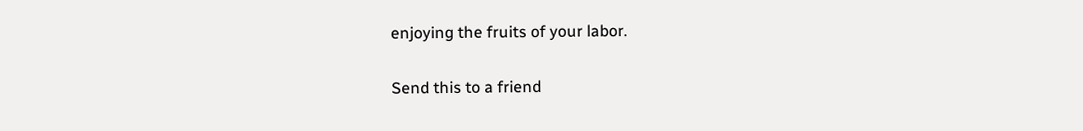enjoying the fruits of your labor.

Send this to a friend